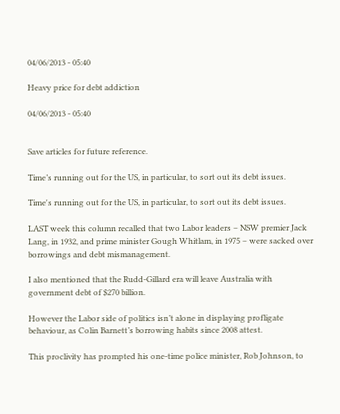04/06/2013 - 05:40

Heavy price for debt addiction

04/06/2013 - 05:40


Save articles for future reference.

Time’s running out for the US, in particular, to sort out its debt issues.

Time's running out for the US, in particular, to sort out its debt issues.

LAST week this column recalled that two Labor leaders – NSW premier Jack Lang, in 1932, and prime minister Gough Whitlam, in 1975 – were sacked over borrowings and debt mismanagement.

I also mentioned that the Rudd-Gillard era will leave Australia with government debt of $270 billion.

However the Labor side of politics isn’t alone in displaying profligate behaviour, as Colin Barnett’s borrowing habits since 2008 attest.

This proclivity has prompted his one-time police minister, Rob Johnson, to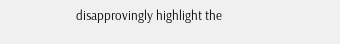disapprovingly highlight the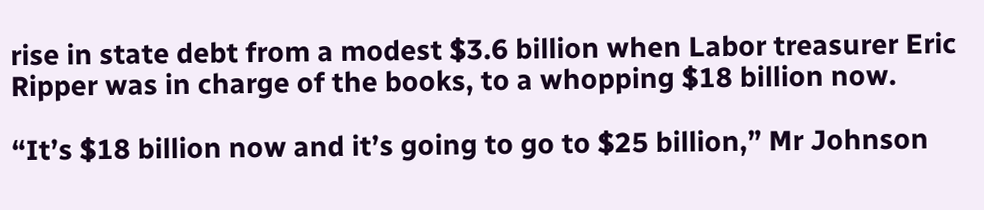rise in state debt from a modest $3.6 billion when Labor treasurer Eric Ripper was in charge of the books, to a whopping $18 billion now.

“It’s $18 billion now and it’s going to go to $25 billion,” Mr Johnson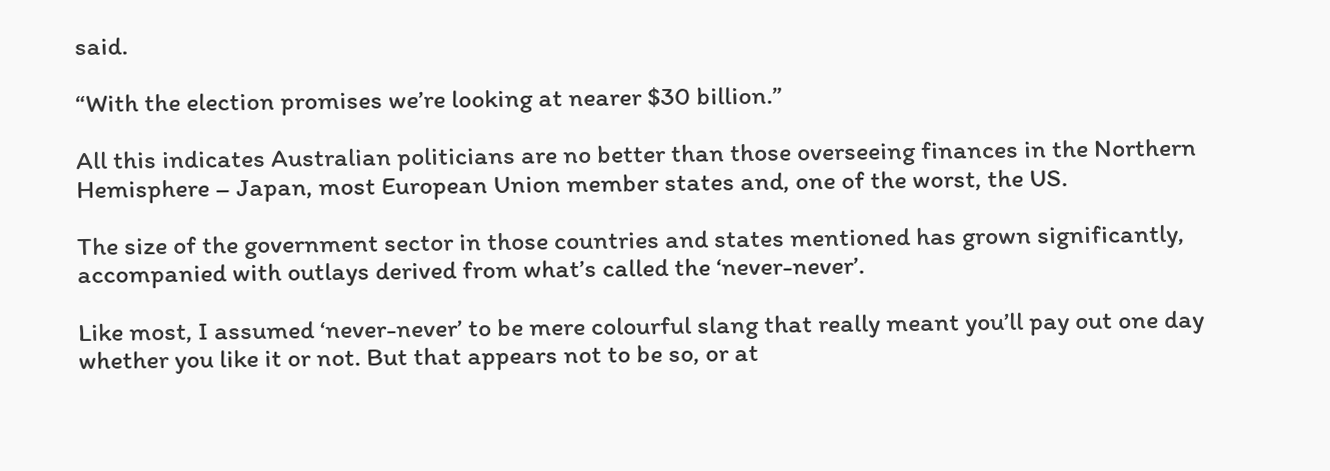said.

“With the election promises we’re looking at nearer $30 billion.”

All this indicates Australian politicians are no better than those overseeing finances in the Northern Hemisphere – Japan, most European Union member states and, one of the worst, the US.

The size of the government sector in those countries and states mentioned has grown significantly, accompanied with outlays derived from what’s called the ‘never-never’.

Like most, I assumed ‘never-never’ to be mere colourful slang that really meant you’ll pay out one day whether you like it or not. But that appears not to be so, or at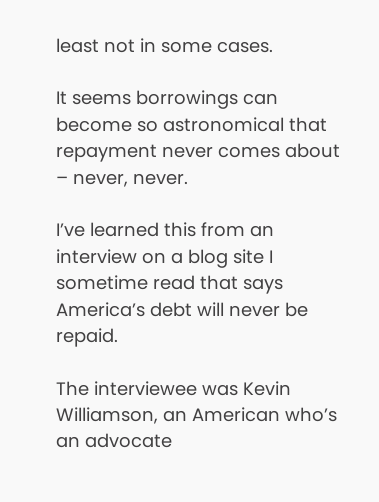least not in some cases.

It seems borrowings can become so astronomical that repayment never comes about – never, never.

I’ve learned this from an interview on a blog site I sometime read that says America’s debt will never be repaid.

The interviewee was Kevin Williamson, an American who’s an advocate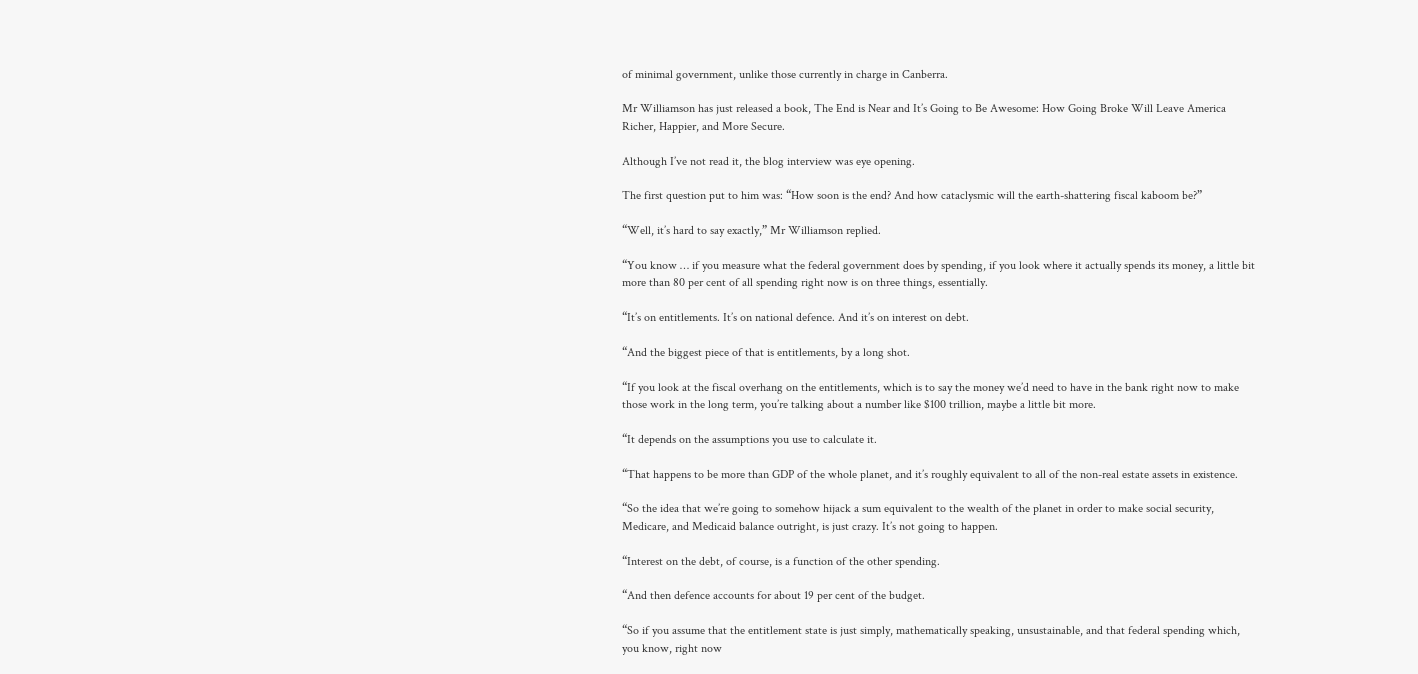of minimal government, unlike those currently in charge in Canberra.

Mr Williamson has just released a book, The End is Near and It’s Going to Be Awesome: How Going Broke Will Leave America Richer, Happier, and More Secure.

Although I’ve not read it, the blog interview was eye opening.

The first question put to him was: “How soon is the end? And how cataclysmic will the earth-shattering fiscal kaboom be?”

“Well, it’s hard to say exactly,” Mr Williamson replied.

“You know … if you measure what the federal government does by spending, if you look where it actually spends its money, a little bit more than 80 per cent of all spending right now is on three things, essentially.

“It’s on entitlements. It’s on national defence. And it’s on interest on debt.

“And the biggest piece of that is entitlements, by a long shot.

“If you look at the fiscal overhang on the entitlements, which is to say the money we’d need to have in the bank right now to make those work in the long term, you’re talking about a number like $100 trillion, maybe a little bit more.

“It depends on the assumptions you use to calculate it.

“That happens to be more than GDP of the whole planet, and it’s roughly equivalent to all of the non-real estate assets in existence.

“So the idea that we’re going to somehow hijack a sum equivalent to the wealth of the planet in order to make social security, Medicare, and Medicaid balance outright, is just crazy. It’s not going to happen.

“Interest on the debt, of course, is a function of the other spending.

“And then defence accounts for about 19 per cent of the budget.

“So if you assume that the entitlement state is just simply, mathematically speaking, unsustainable, and that federal spending which, you know, right now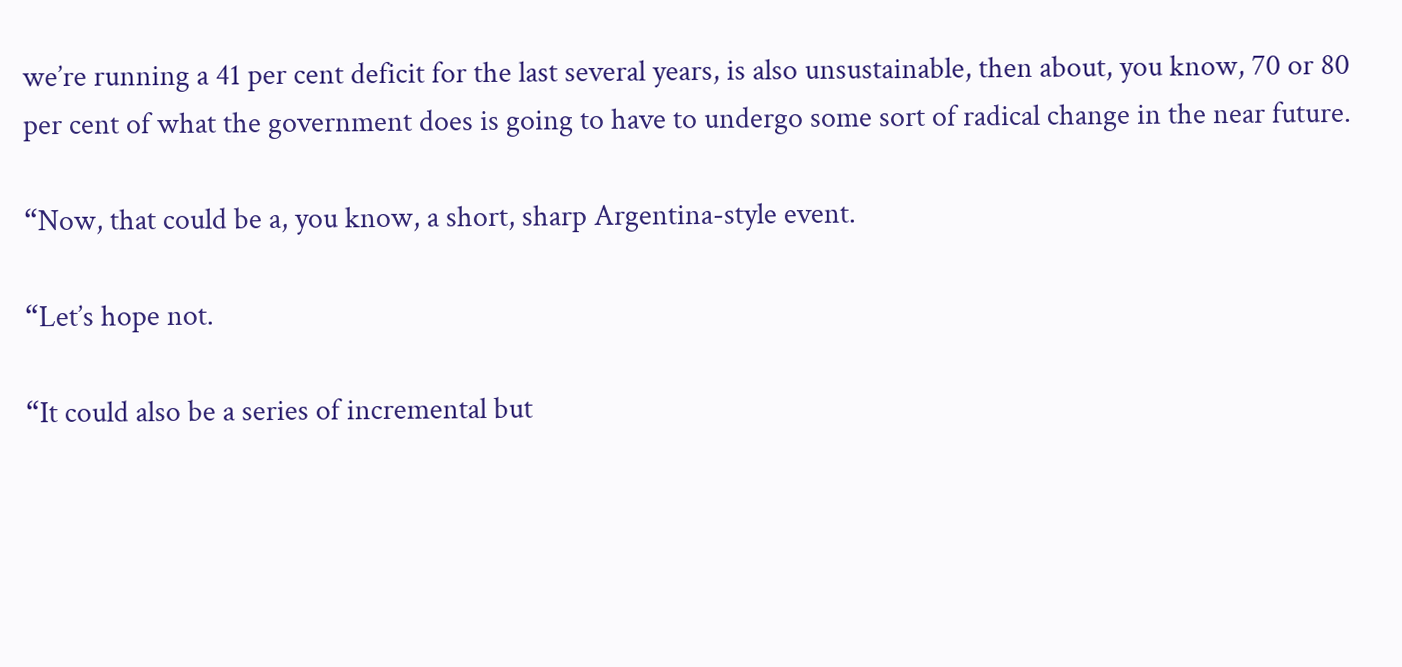we’re running a 41 per cent deficit for the last several years, is also unsustainable, then about, you know, 70 or 80 per cent of what the government does is going to have to undergo some sort of radical change in the near future.

“Now, that could be a, you know, a short, sharp Argentina-style event.

“Let’s hope not.

“It could also be a series of incremental but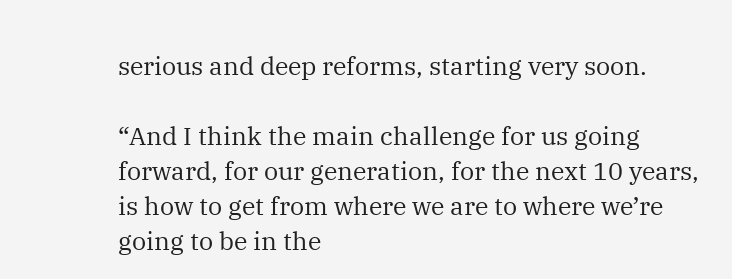serious and deep reforms, starting very soon.

“And I think the main challenge for us going forward, for our generation, for the next 10 years, is how to get from where we are to where we’re going to be in the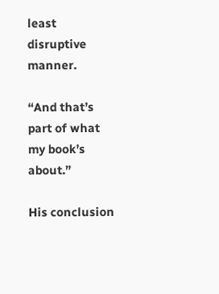least disruptive manner.

“And that’s part of what my book’s about.”

His conclusion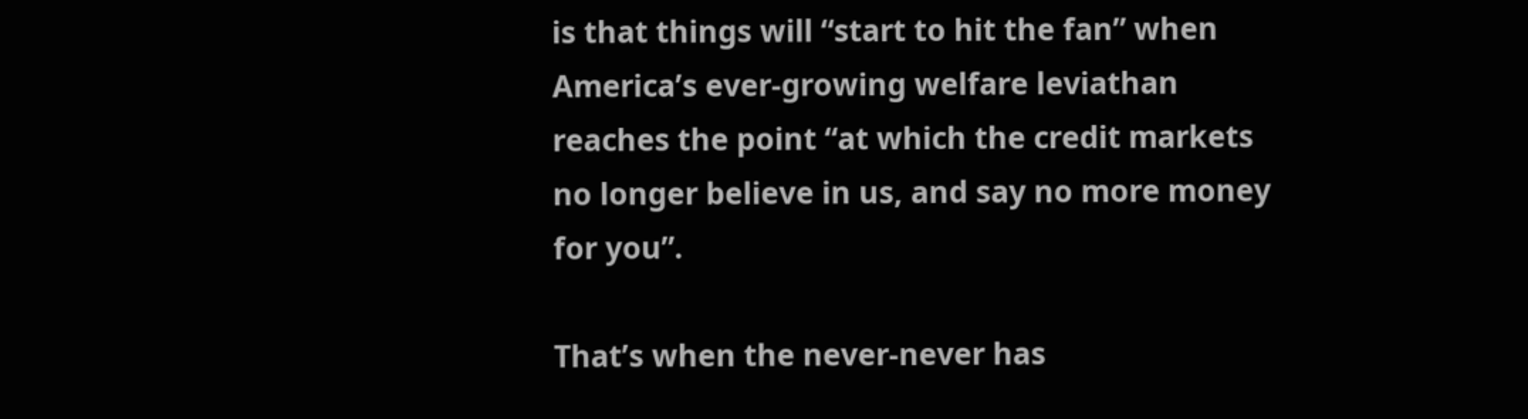is that things will “start to hit the fan” when America’s ever-growing welfare leviathan reaches the point “at which the credit markets no longer believe in us, and say no more money for you”.

That’s when the never-never has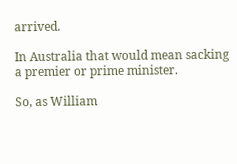arrived.

In Australia that would mean sacking a premier or prime minister.

So, as William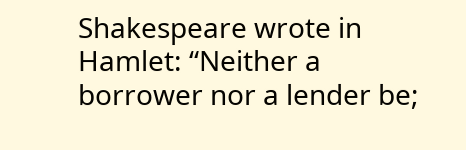Shakespeare wrote in Hamlet: “Neither a borrower nor a lender be;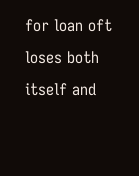for loan oft loses both itself and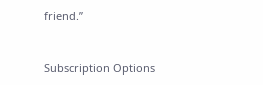friend.”


Subscription Options